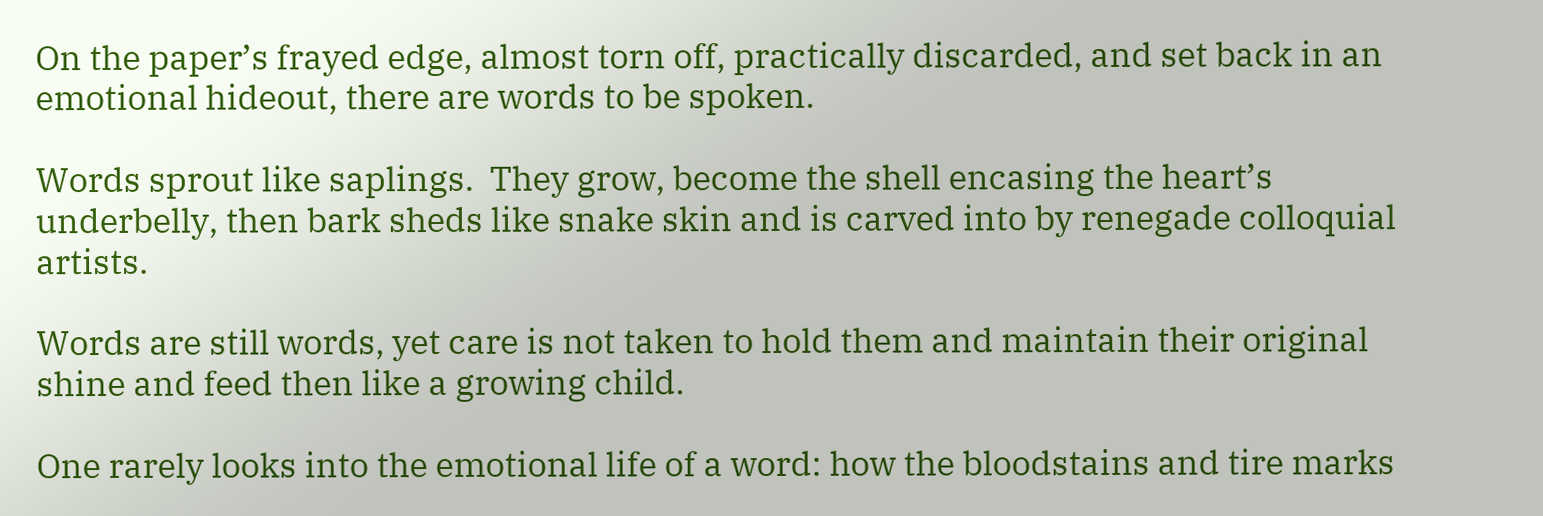On the paper’s frayed edge, almost torn off, practically discarded, and set back in an emotional hideout, there are words to be spoken.

Words sprout like saplings.  They grow, become the shell encasing the heart’s underbelly, then bark sheds like snake skin and is carved into by renegade colloquial artists.

Words are still words, yet care is not taken to hold them and maintain their original shine and feed then like a growing child.

One rarely looks into the emotional life of a word: how the bloodstains and tire marks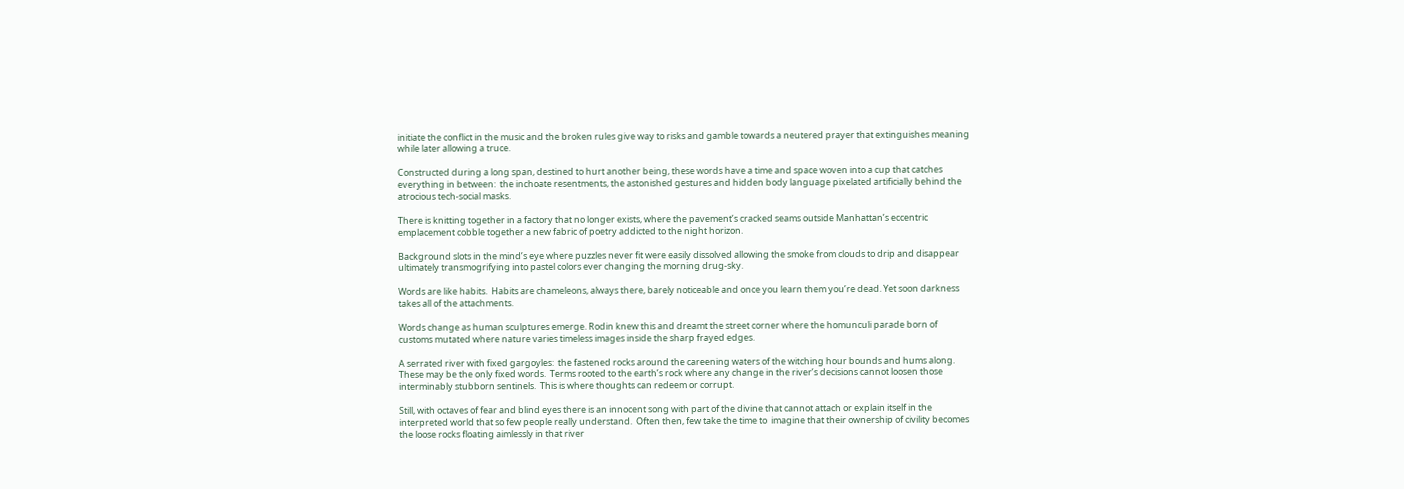initiate the conflict in the music and the broken rules give way to risks and gamble towards a neutered prayer that extinguishes meaning while later allowing a truce.

Constructed during a long span, destined to hurt another being, these words have a time and space woven into a cup that catches everything in between:  the inchoate resentments, the astonished gestures and hidden body language pixelated artificially behind the atrocious tech-social masks.

There is knitting together in a factory that no longer exists, where the pavement’s cracked seams outside Manhattan’s eccentric emplacement cobble together a new fabric of poetry addicted to the night horizon.

Background slots in the mind’s eye where puzzles never fit were easily dissolved allowing the smoke from clouds to drip and disappear ultimately transmogrifying into pastel colors ever changing the morning drug-sky.

Words are like habits.  Habits are chameleons, always there, barely noticeable and once you learn them you’re dead. Yet soon darkness takes all of the attachments.

Words change as human sculptures emerge. Rodin knew this and dreamt the street corner where the homunculi parade born of customs mutated where nature varies timeless images inside the sharp frayed edges.

A serrated river with fixed gargoyles:  the fastened rocks around the careening waters of the witching hour bounds and hums along.   These may be the only fixed words.  Terms rooted to the earth’s rock where any change in the river’s decisions cannot loosen those interminably stubborn sentinels.  This is where thoughts can redeem or corrupt.

Still, with octaves of fear and blind eyes there is an innocent song with part of the divine that cannot attach or explain itself in the interpreted world that so few people really understand.  Often then, few take the time to  imagine that their ownership of civility becomes the loose rocks floating aimlessly in that river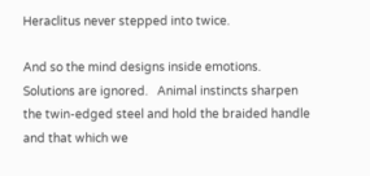Heraclitus never stepped into twice.

And so the mind designs inside emotions.  Solutions are ignored.   Animal instincts sharpen the twin-edged steel and hold the braided handle and that which we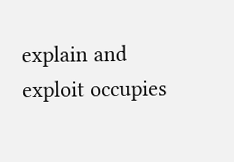explain and exploit occupies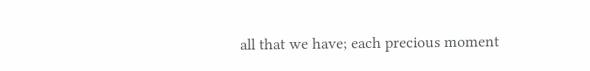all that we have; each precious moment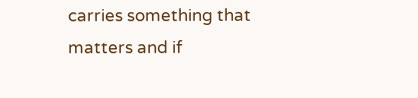carries something that matters and if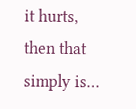it hurts, then that simply is…